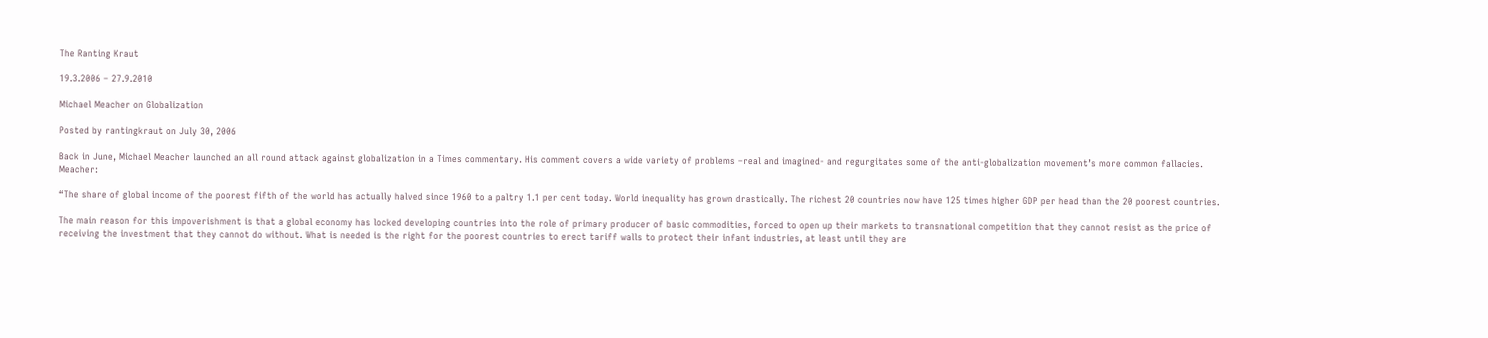The Ranting Kraut

19.3.2006 – 27.9.2010

Michael Meacher on Globalization

Posted by rantingkraut on July 30, 2006

Back in June, Michael Meacher launched an all round attack against globalization in a Times commentary. His comment covers a wide variety of problems –real and imagined- and regurgitates some of the anti-globalization movement’s more common fallacies. Meacher:

“The share of global income of the poorest fifth of the world has actually halved since 1960 to a paltry 1.1 per cent today. World inequality has grown drastically. The richest 20 countries now have 125 times higher GDP per head than the 20 poorest countries.

The main reason for this impoverishment is that a global economy has locked developing countries into the role of primary producer of basic commodities, forced to open up their markets to transnational competition that they cannot resist as the price of receiving the investment that they cannot do without. What is needed is the right for the poorest countries to erect tariff walls to protect their infant industries, at least until they are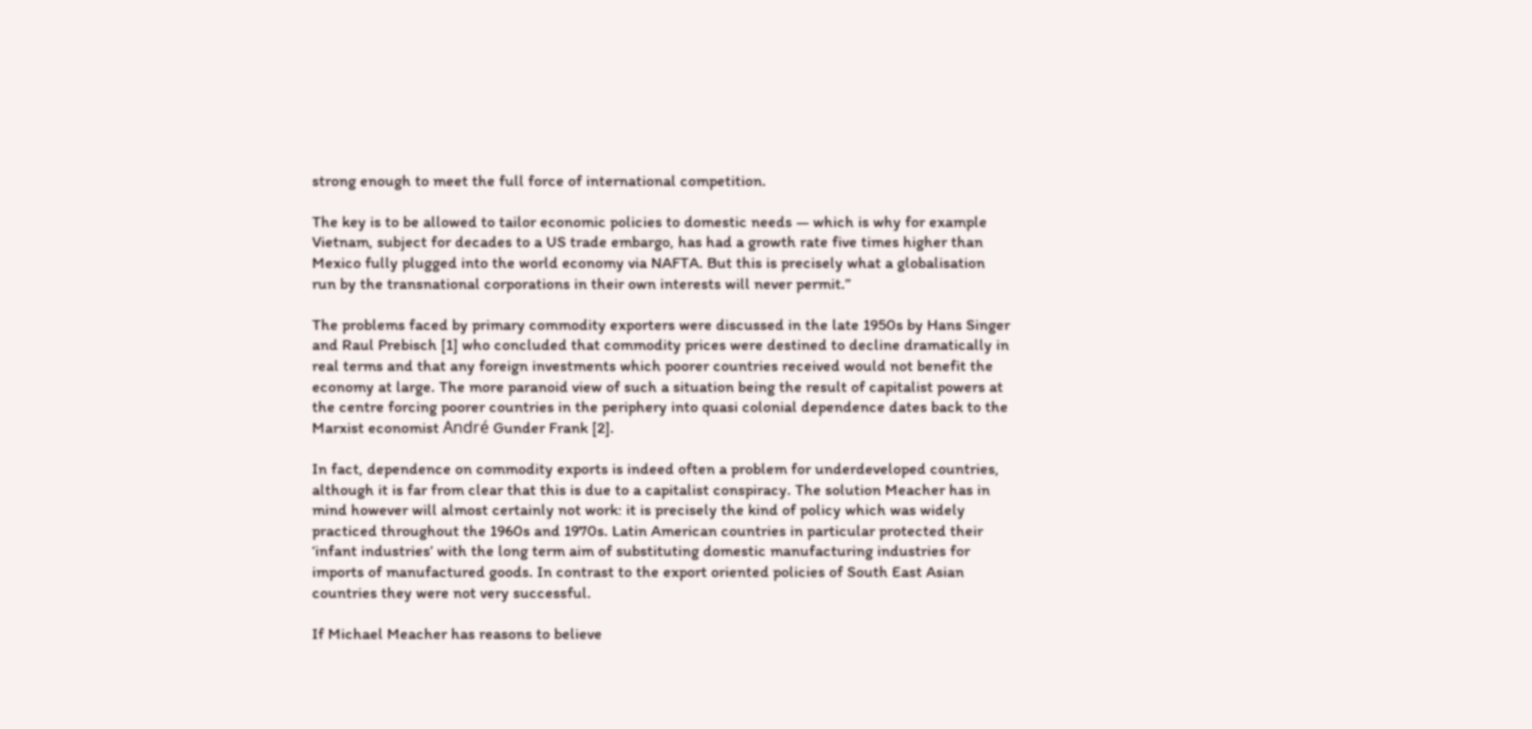strong enough to meet the full force of international competition.

The key is to be allowed to tailor economic policies to domestic needs — which is why for example Vietnam, subject for decades to a US trade embargo, has had a growth rate five times higher than Mexico fully plugged into the world economy via NAFTA. But this is precisely what a globalisation run by the transnational corporations in their own interests will never permit.”

The problems faced by primary commodity exporters were discussed in the late 1950s by Hans Singer and Raul Prebisch [1] who concluded that commodity prices were destined to decline dramatically in real terms and that any foreign investments which poorer countries received would not benefit the economy at large. The more paranoid view of such a situation being the result of capitalist powers at the centre forcing poorer countries in the periphery into quasi colonial dependence dates back to the Marxist economist André Gunder Frank [2].

In fact, dependence on commodity exports is indeed often a problem for underdeveloped countries, although it is far from clear that this is due to a capitalist conspiracy. The solution Meacher has in mind however will almost certainly not work: it is precisely the kind of policy which was widely practiced throughout the 1960s and 1970s. Latin American countries in particular protected their ‘infant industries’ with the long term aim of substituting domestic manufacturing industries for imports of manufactured goods. In contrast to the export oriented policies of South East Asian countries they were not very successful.

If Michael Meacher has reasons to believe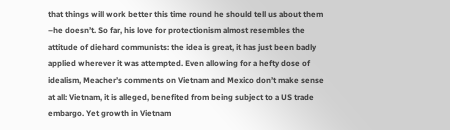that things will work better this time round he should tell us about them –he doesn’t. So far, his love for protectionism almost resembles the attitude of diehard communists: the idea is great, it has just been badly applied wherever it was attempted. Even allowing for a hefty dose of idealism, Meacher’s comments on Vietnam and Mexico don’t make sense at all: Vietnam, it is alleged, benefited from being subject to a US trade embargo. Yet growth in Vietnam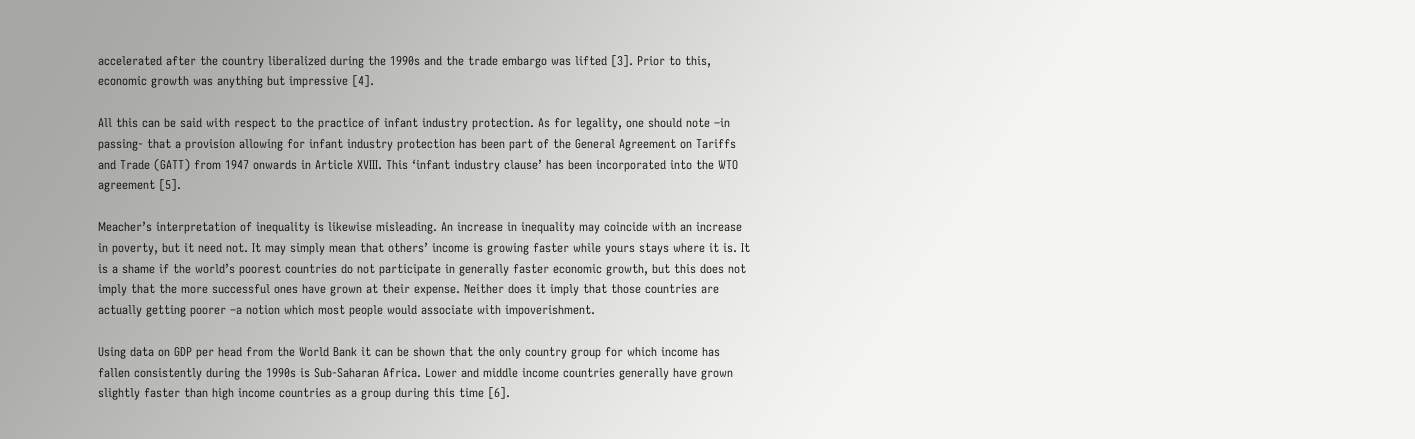accelerated after the country liberalized during the 1990s and the trade embargo was lifted [3]. Prior to this, economic growth was anything but impressive [4].

All this can be said with respect to the practice of infant industry protection. As for legality, one should note –in passing- that a provision allowing for infant industry protection has been part of the General Agreement on Tariffs and Trade (GATT) from 1947 onwards in Article XVIII. This ‘infant industry clause’ has been incorporated into the WTO agreement [5].

Meacher’s interpretation of inequality is likewise misleading. An increase in inequality may coincide with an increase in poverty, but it need not. It may simply mean that others’ income is growing faster while yours stays where it is. It is a shame if the world’s poorest countries do not participate in generally faster economic growth, but this does not imply that the more successful ones have grown at their expense. Neither does it imply that those countries are actually getting poorer –a notion which most people would associate with impoverishment.

Using data on GDP per head from the World Bank it can be shown that the only country group for which income has fallen consistently during the 1990s is Sub-Saharan Africa. Lower and middle income countries generally have grown slightly faster than high income countries as a group during this time [6].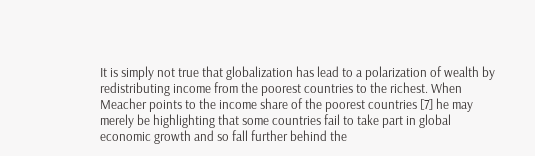It is simply not true that globalization has lead to a polarization of wealth by redistributing income from the poorest countries to the richest. When Meacher points to the income share of the poorest countries [7] he may merely be highlighting that some countries fail to take part in global economic growth and so fall further behind the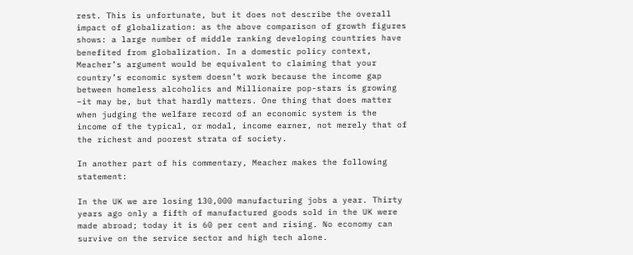rest. This is unfortunate, but it does not describe the overall impact of globalization: as the above comparison of growth figures shows: a large number of middle ranking developing countries have benefited from globalization. In a domestic policy context, Meacher’s argument would be equivalent to claiming that your country’s economic system doesn’t work because the income gap between homeless alcoholics and Millionaire pop-stars is growing –it may be, but that hardly matters. One thing that does matter when judging the welfare record of an economic system is the income of the typical, or modal, income earner, not merely that of the richest and poorest strata of society.

In another part of his commentary, Meacher makes the following statement:

In the UK we are losing 130,000 manufacturing jobs a year. Thirty years ago only a fifth of manufactured goods sold in the UK were made abroad; today it is 60 per cent and rising. No economy can survive on the service sector and high tech alone.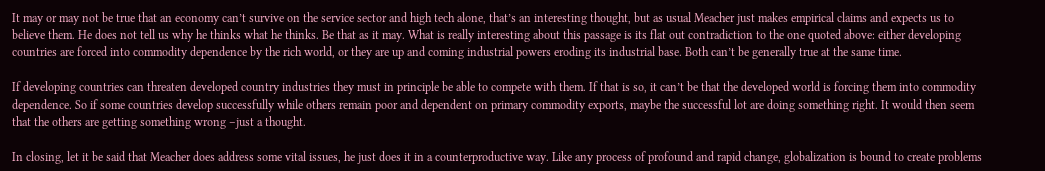It may or may not be true that an economy can’t survive on the service sector and high tech alone, that’s an interesting thought, but as usual Meacher just makes empirical claims and expects us to believe them. He does not tell us why he thinks what he thinks. Be that as it may. What is really interesting about this passage is its flat out contradiction to the one quoted above: either developing countries are forced into commodity dependence by the rich world, or they are up and coming industrial powers eroding its industrial base. Both can’t be generally true at the same time.

If developing countries can threaten developed country industries they must in principle be able to compete with them. If that is so, it can’t be that the developed world is forcing them into commodity dependence. So if some countries develop successfully while others remain poor and dependent on primary commodity exports, maybe the successful lot are doing something right. It would then seem that the others are getting something wrong –just a thought.

In closing, let it be said that Meacher does address some vital issues, he just does it in a counterproductive way. Like any process of profound and rapid change, globalization is bound to create problems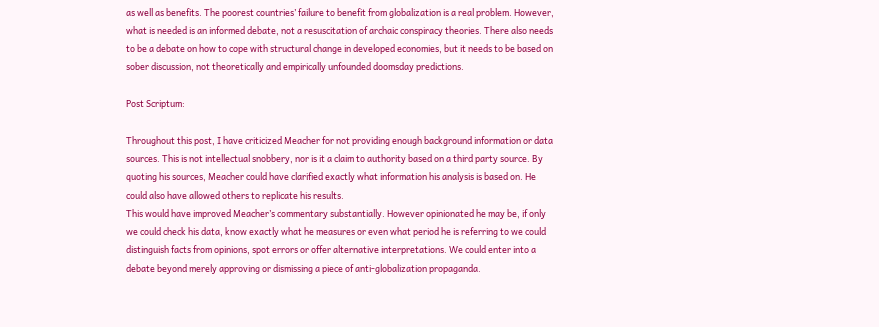as well as benefits. The poorest countries’ failure to benefit from globalization is a real problem. However, what is needed is an informed debate, not a resuscitation of archaic conspiracy theories. There also needs to be a debate on how to cope with structural change in developed economies, but it needs to be based on sober discussion, not theoretically and empirically unfounded doomsday predictions.

Post Scriptum:

Throughout this post, I have criticized Meacher for not providing enough background information or data sources. This is not intellectual snobbery, nor is it a claim to authority based on a third party source. By quoting his sources, Meacher could have clarified exactly what information his analysis is based on. He could also have allowed others to replicate his results.
This would have improved Meacher’s commentary substantially. However opinionated he may be, if only we could check his data, know exactly what he measures or even what period he is referring to we could distinguish facts from opinions, spot errors or offer alternative interpretations. We could enter into a debate beyond merely approving or dismissing a piece of anti-globalization propaganda.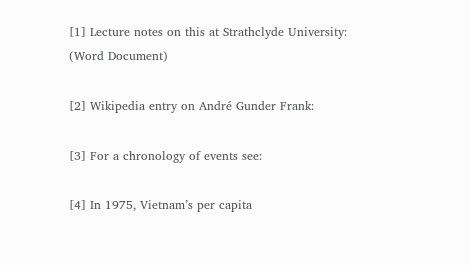[1] Lecture notes on this at Strathclyde University: (Word Document)

[2] Wikipedia entry on André Gunder Frank:

[3] For a chronology of events see:

[4] In 1975, Vietnam’s per capita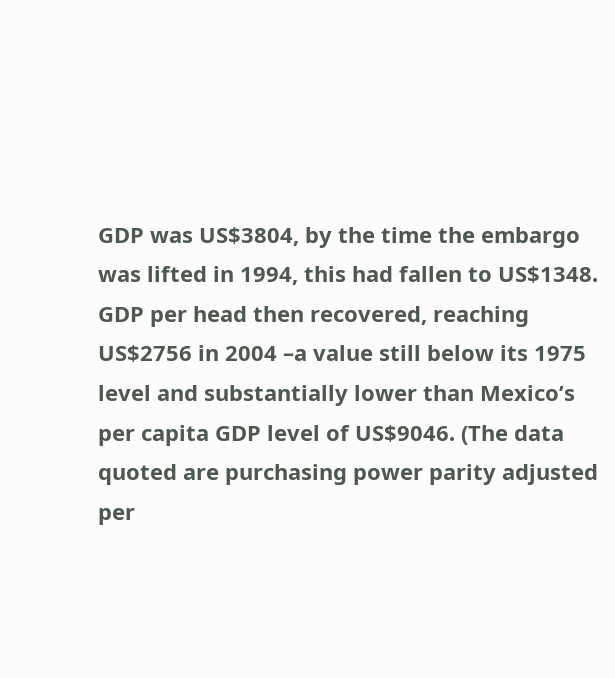GDP was US$3804, by the time the embargo was lifted in 1994, this had fallen to US$1348. GDP per head then recovered, reaching US$2756 in 2004 –a value still below its 1975 level and substantially lower than Mexico’s per capita GDP level of US$9046. (The data quoted are purchasing power parity adjusted per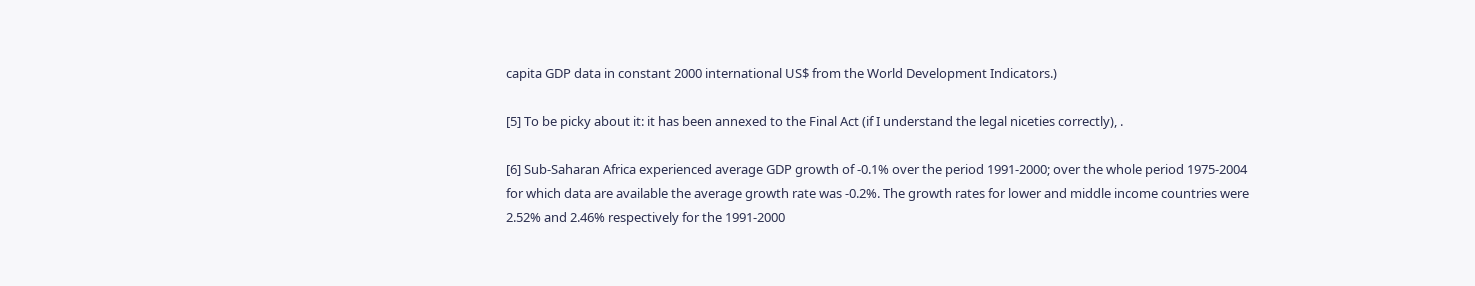capita GDP data in constant 2000 international US$ from the World Development Indicators.)

[5] To be picky about it: it has been annexed to the Final Act (if I understand the legal niceties correctly), .

[6] Sub-Saharan Africa experienced average GDP growth of -0.1% over the period 1991-2000; over the whole period 1975-2004 for which data are available the average growth rate was -0.2%. The growth rates for lower and middle income countries were 2.52% and 2.46% respectively for the 1991-2000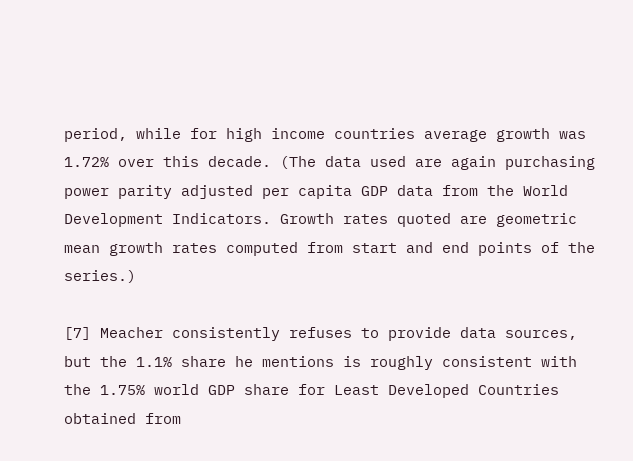period, while for high income countries average growth was 1.72% over this decade. (The data used are again purchasing power parity adjusted per capita GDP data from the World Development Indicators. Growth rates quoted are geometric mean growth rates computed from start and end points of the series.)

[7] Meacher consistently refuses to provide data sources, but the 1.1% share he mentions is roughly consistent with the 1.75% world GDP share for Least Developed Countries obtained from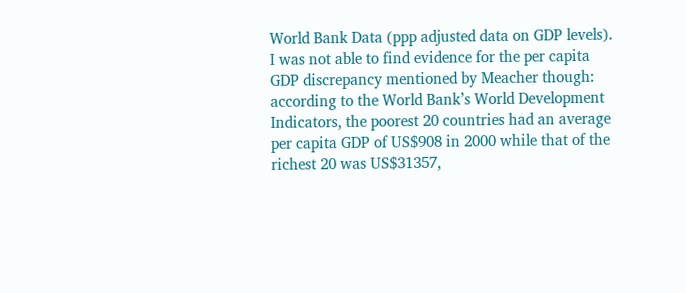World Bank Data (ppp adjusted data on GDP levels). I was not able to find evidence for the per capita GDP discrepancy mentioned by Meacher though: according to the World Bank’s World Development Indicators, the poorest 20 countries had an average per capita GDP of US$908 in 2000 while that of the richest 20 was US$31357,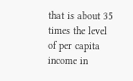that is about 35 times the level of per capita income in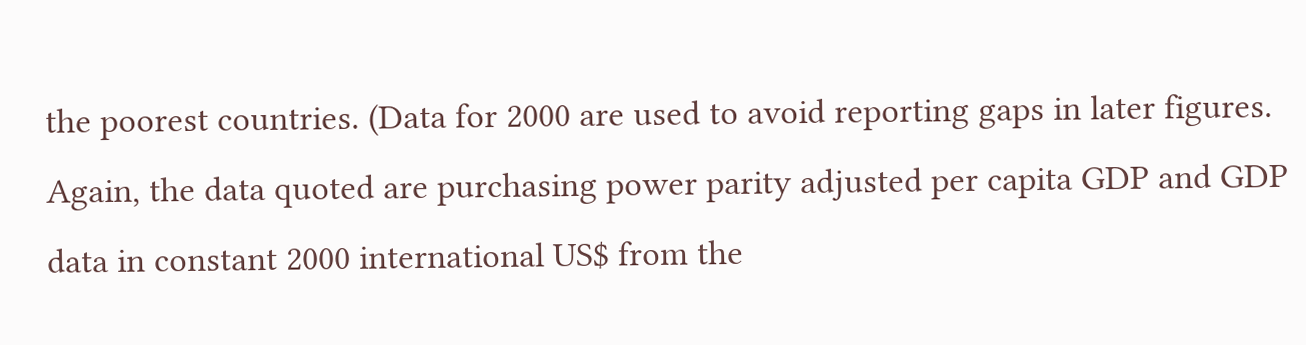the poorest countries. (Data for 2000 are used to avoid reporting gaps in later figures. Again, the data quoted are purchasing power parity adjusted per capita GDP and GDP data in constant 2000 international US$ from the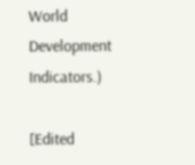World Development Indicators.)

[Edited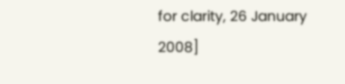for clarity, 26 January 2008]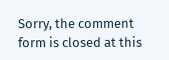Sorry, the comment form is closed at this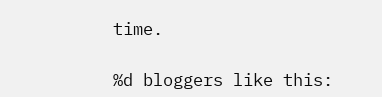time.

%d bloggers like this: